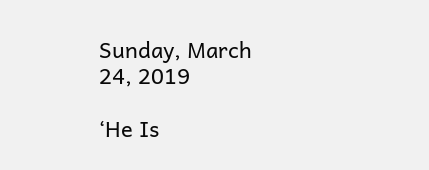Sunday, March 24, 2019

‘He Is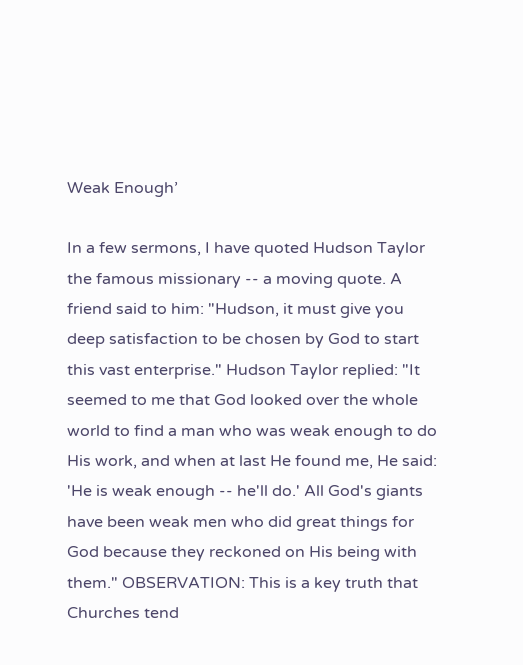Weak Enough’

In a few sermons, I have quoted Hudson Taylor the famous missionary -- a moving quote. A friend said to him: "Hudson, it must give you deep satisfaction to be chosen by God to start this vast enterprise." Hudson Taylor replied: "It seemed to me that God looked over the whole world to find a man who was weak enough to do His work, and when at last He found me, He said: 'He is weak enough -- he'll do.' All God's giants have been weak men who did great things for God because they reckoned on His being with them." OBSERVATION: This is a key truth that Churches tend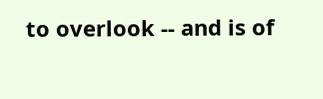to overlook -- and is of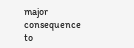major consequence to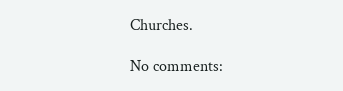Churches.

No comments: